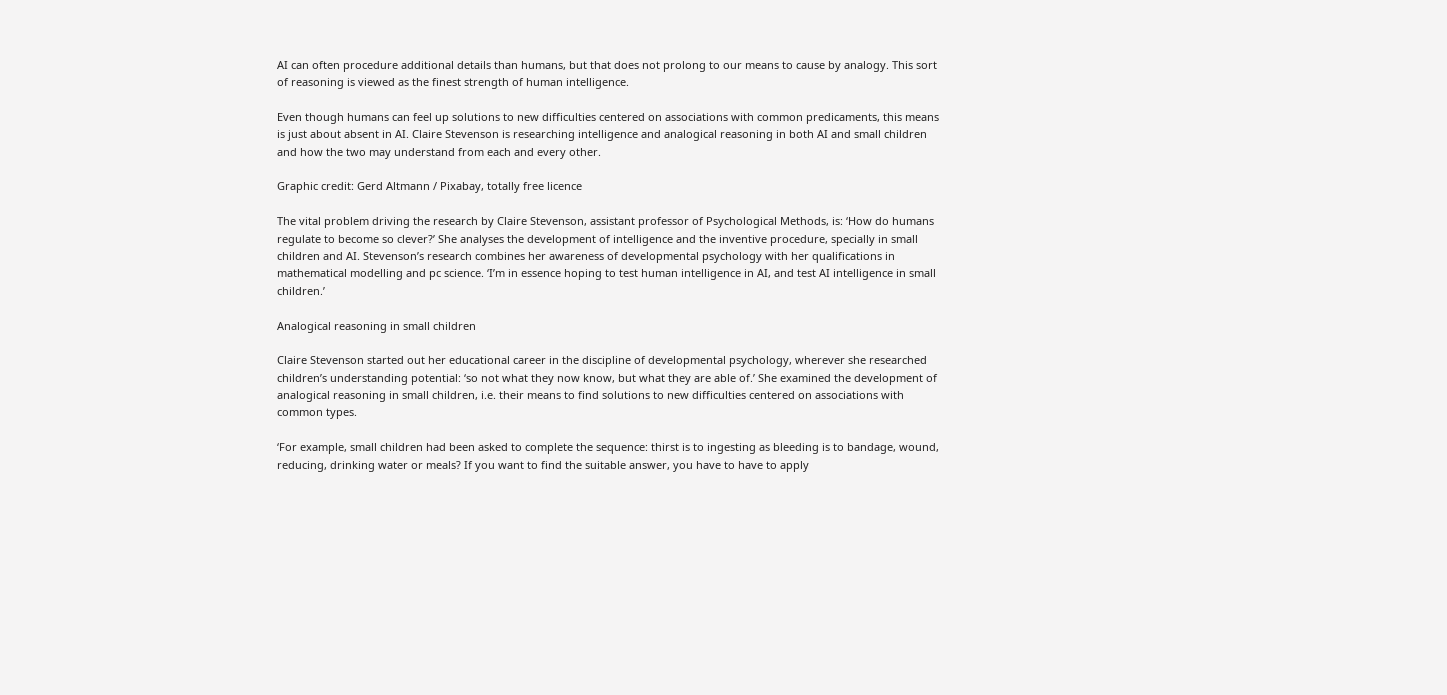AI can often procedure additional details than humans, but that does not prolong to our means to cause by analogy. This sort of reasoning is viewed as the finest strength of human intelligence.

Even though humans can feel up solutions to new difficulties centered on associations with common predicaments, this means is just about absent in AI. Claire Stevenson is researching intelligence and analogical reasoning in both AI and small children and how the two may understand from each and every other.

Graphic credit: Gerd Altmann / Pixabay, totally free licence

The vital problem driving the research by Claire Stevenson, assistant professor of Psychological Methods, is: ‘How do humans regulate to become so clever?’ She analyses the development of intelligence and the inventive procedure, specially in small children and AI. Stevenson’s research combines her awareness of developmental psychology with her qualifications in mathematical modelling and pc science. ‘I’m in essence hoping to test human intelligence in AI, and test AI intelligence in small children.’

Analogical reasoning in small children

Claire Stevenson started out her educational career in the discipline of developmental psychology, wherever she researched children’s understanding potential: ‘so not what they now know, but what they are able of.’ She examined the development of analogical reasoning in small children, i.e. their means to find solutions to new difficulties centered on associations with common types.

‘For example, small children had been asked to complete the sequence: thirst is to ingesting as bleeding is to bandage, wound, reducing, drinking water or meals? If you want to find the suitable answer, you have to have to apply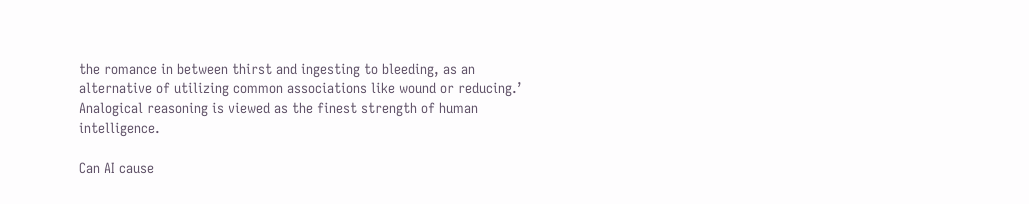the romance in between thirst and ingesting to bleeding, as an alternative of utilizing common associations like wound or reducing.’ Analogical reasoning is viewed as the finest strength of human intelligence.

Can AI cause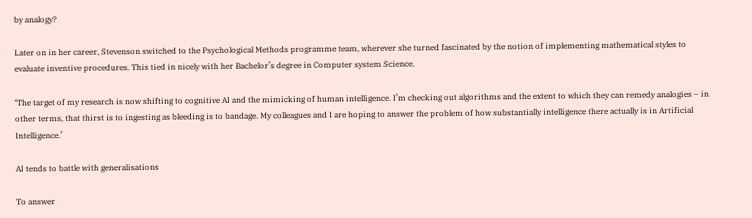by analogy?

Later on in her career, Stevenson switched to the Psychological Methods programme team, wherever she turned fascinated by the notion of implementing mathematical styles to evaluate inventive procedures. This tied in nicely with her Bachelor’s degree in Computer system Science.

‘The target of my research is now shifting to cognitive AI and the mimicking of human intelligence. I’m checking out algorithms and the extent to which they can remedy analogies – in other terms, that thirst is to ingesting as bleeding is to bandage. My colleagues and I are hoping to answer the problem of how substantially intelligence there actually is in Artificial Intelligence.’

AI tends to battle with generalisations

To answer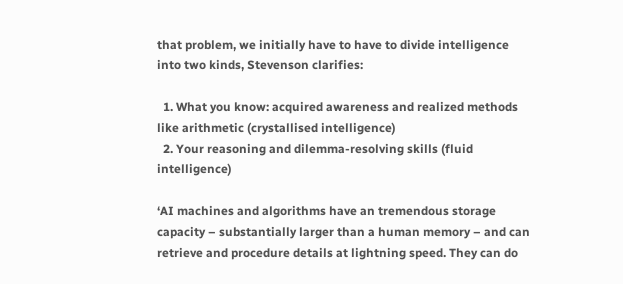that problem, we initially have to have to divide intelligence into two kinds, Stevenson clarifies:

  1. What you know: acquired awareness and realized methods like arithmetic (crystallised intelligence)
  2. Your reasoning and dilemma-resolving skills (fluid intelligence)

‘AI machines and algorithms have an tremendous storage capacity – substantially larger than a human memory – and can retrieve and procedure details at lightning speed. They can do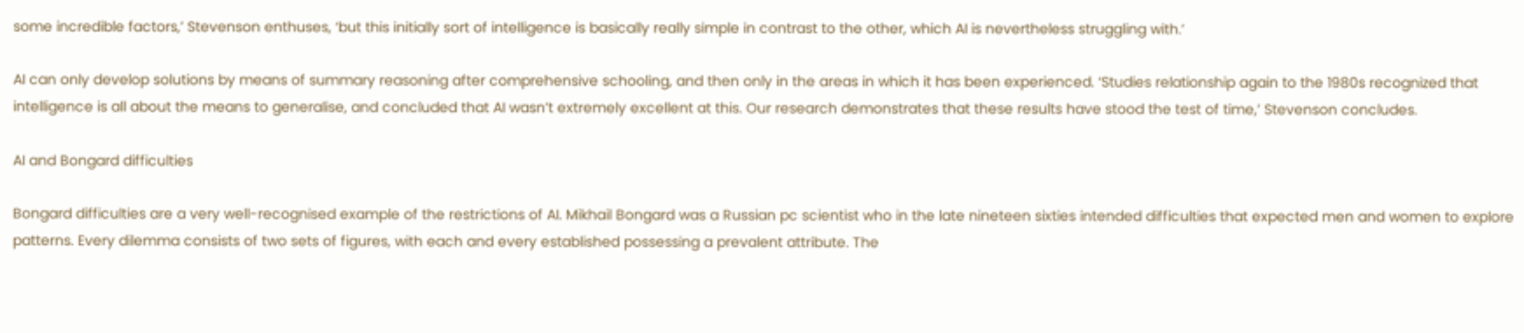some incredible factors,’ Stevenson enthuses, ‘but this initially sort of intelligence is basically really simple in contrast to the other, which AI is nevertheless struggling with.’

AI can only develop solutions by means of summary reasoning after comprehensive schooling, and then only in the areas in which it has been experienced. ‘Studies relationship again to the 1980s recognized that intelligence is all about the means to generalise, and concluded that AI wasn’t extremely excellent at this. Our research demonstrates that these results have stood the test of time,’ Stevenson concludes.

AI and Bongard difficulties

Bongard difficulties are a very well-recognised example of the restrictions of AI. Mikhail Bongard was a Russian pc scientist who in the late nineteen sixties intended difficulties that expected men and women to explore patterns. Every dilemma consists of two sets of figures, with each and every established possessing a prevalent attribute. The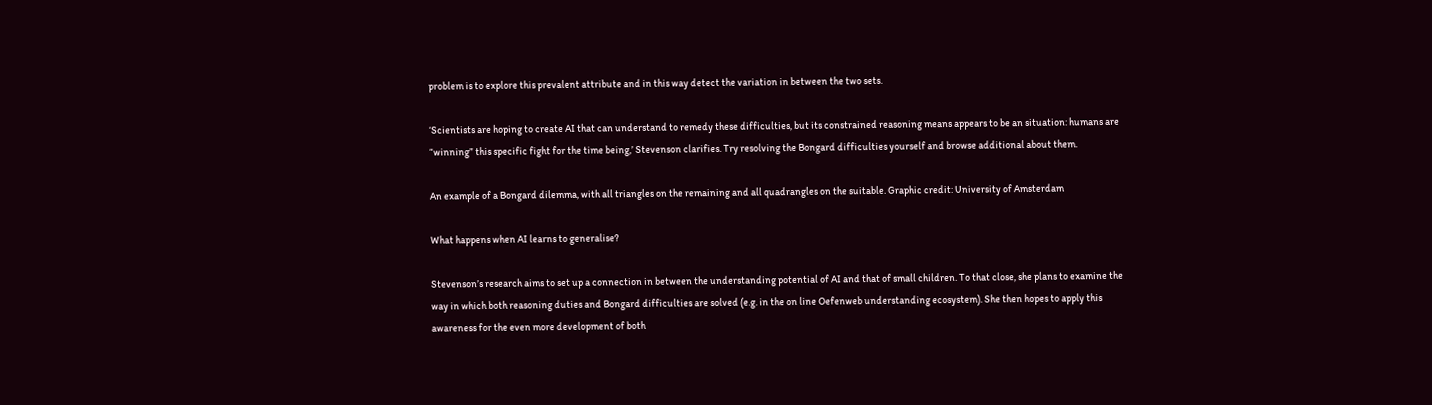problem is to explore this prevalent attribute and in this way detect the variation in between the two sets.

‘Scientists are hoping to create AI that can understand to remedy these difficulties, but its constrained reasoning means appears to be an situation: humans are “winning” this specific fight for the time being,’ Stevenson clarifies. Try resolving the Bongard difficulties yourself and browse additional about them.

An example of a Bongard dilemma, with all triangles on the remaining and all quadrangles on the suitable. Graphic credit: University of Amsterdam

What happens when AI learns to generalise?

Stevenson’s research aims to set up a connection in between the understanding potential of AI and that of small children. To that close, she plans to examine the way in which both reasoning duties and Bongard difficulties are solved (e.g. in the on line Oefenweb understanding ecosystem). She then hopes to apply this awareness for the even more development of both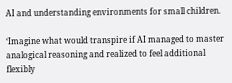AI and understanding environments for small children.

‘Imagine what would transpire if AI managed to master analogical reasoning and realized to feel additional flexibly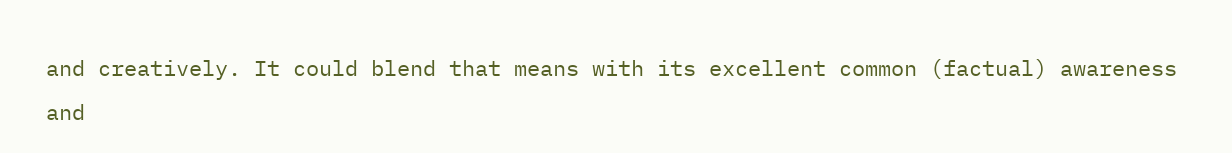and creatively. It could blend that means with its excellent common (factual) awareness and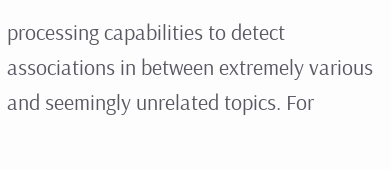processing capabilities to detect associations in between extremely various and seemingly unrelated topics. For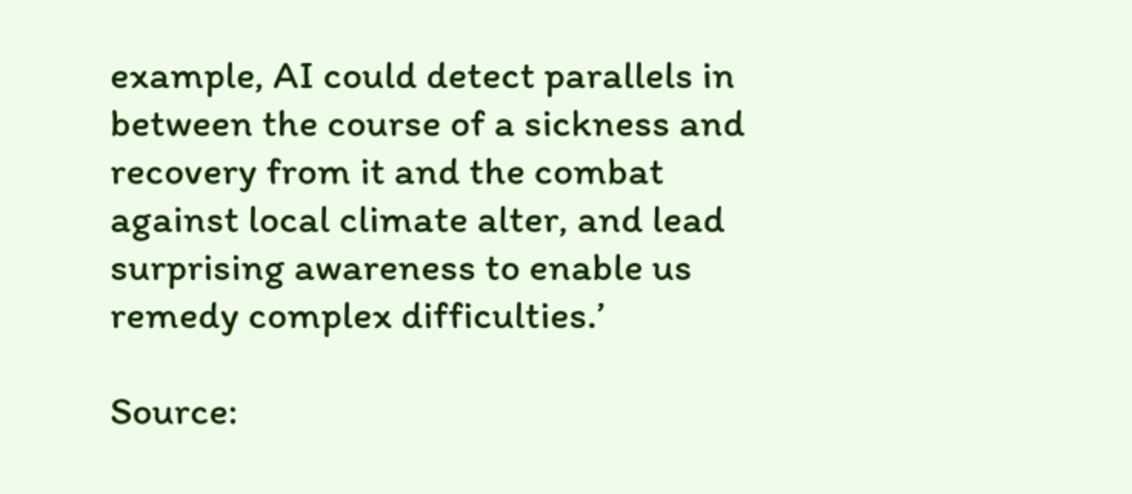example, AI could detect parallels in between the course of a sickness and recovery from it and the combat against local climate alter, and lead surprising awareness to enable us remedy complex difficulties.’

Source: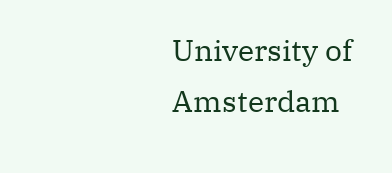University of Amsterdam